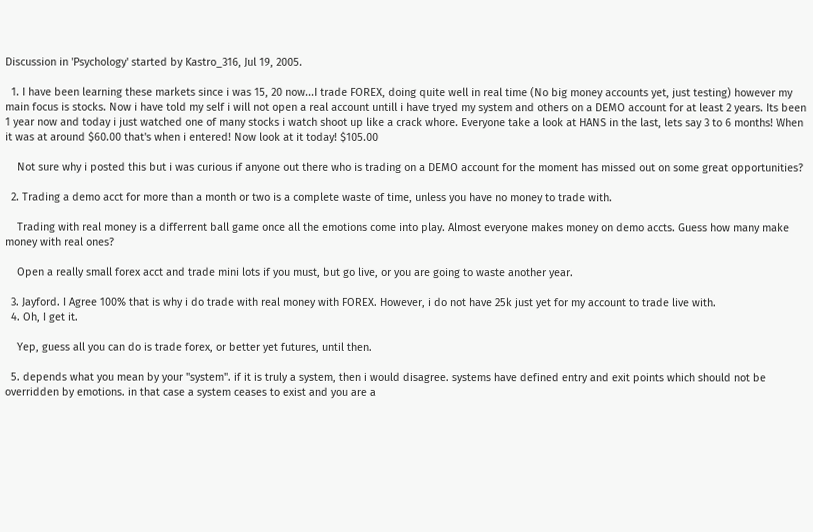Discussion in 'Psychology' started by Kastro_316, Jul 19, 2005.

  1. I have been learning these markets since i was 15, 20 now...I trade FOREX, doing quite well in real time (No big money accounts yet, just testing) however my main focus is stocks. Now i have told my self i will not open a real account untill i have tryed my system and others on a DEMO account for at least 2 years. Its been 1 year now and today i just watched one of many stocks i watch shoot up like a crack whore. Everyone take a look at HANS in the last, lets say 3 to 6 months! When it was at around $60.00 that's when i entered! Now look at it today! $105.00

    Not sure why i posted this but i was curious if anyone out there who is trading on a DEMO account for the moment has missed out on some great opportunities?

  2. Trading a demo acct for more than a month or two is a complete waste of time, unless you have no money to trade with.

    Trading with real money is a differrent ball game once all the emotions come into play. Almost everyone makes money on demo accts. Guess how many make money with real ones?

    Open a really small forex acct and trade mini lots if you must, but go live, or you are going to waste another year.

  3. Jayford. I Agree 100% that is why i do trade with real money with FOREX. However, i do not have 25k just yet for my account to trade live with.
  4. Oh, I get it.

    Yep, guess all you can do is trade forex, or better yet futures, until then.

  5. depends what you mean by your "system". if it is truly a system, then i would disagree. systems have defined entry and exit points which should not be overridden by emotions. in that case a system ceases to exist and you are a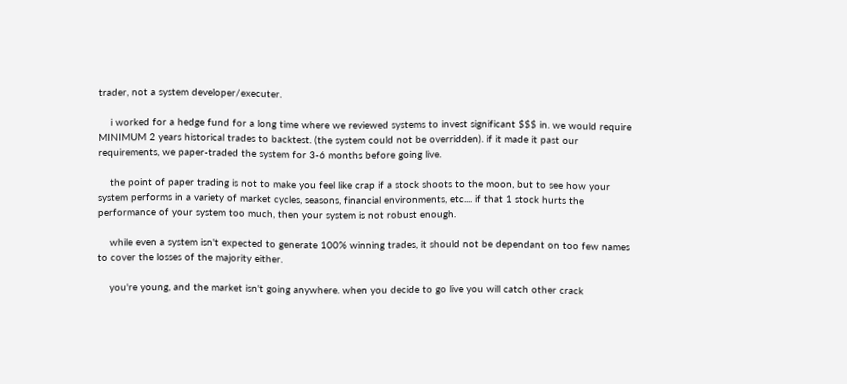trader, not a system developer/executer.

    i worked for a hedge fund for a long time where we reviewed systems to invest significant $$$ in. we would require MINIMUM 2 years historical trades to backtest. (the system could not be overridden). if it made it past our requirements, we paper-traded the system for 3-6 months before going live.

    the point of paper trading is not to make you feel like crap if a stock shoots to the moon, but to see how your system performs in a variety of market cycles, seasons, financial environments, etc.... if that 1 stock hurts the performance of your system too much, then your system is not robust enough.

    while even a system isn't expected to generate 100% winning trades, it should not be dependant on too few names to cover the losses of the majority either.

    you're young, and the market isn't going anywhere. when you decide to go live you will catch other crack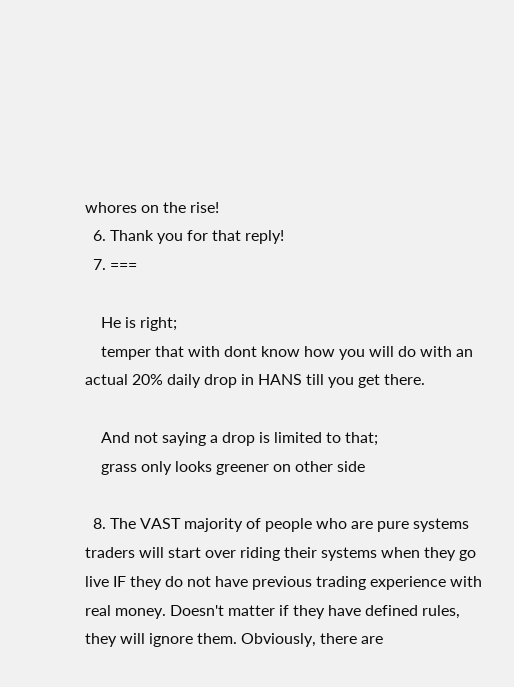whores on the rise!
  6. Thank you for that reply!
  7. ===

    He is right;
    temper that with dont know how you will do with an actual 20% daily drop in HANS till you get there.

    And not saying a drop is limited to that;
    grass only looks greener on other side

  8. The VAST majority of people who are pure systems traders will start over riding their systems when they go live IF they do not have previous trading experience with real money. Doesn't matter if they have defined rules, they will ignore them. Obviously, there are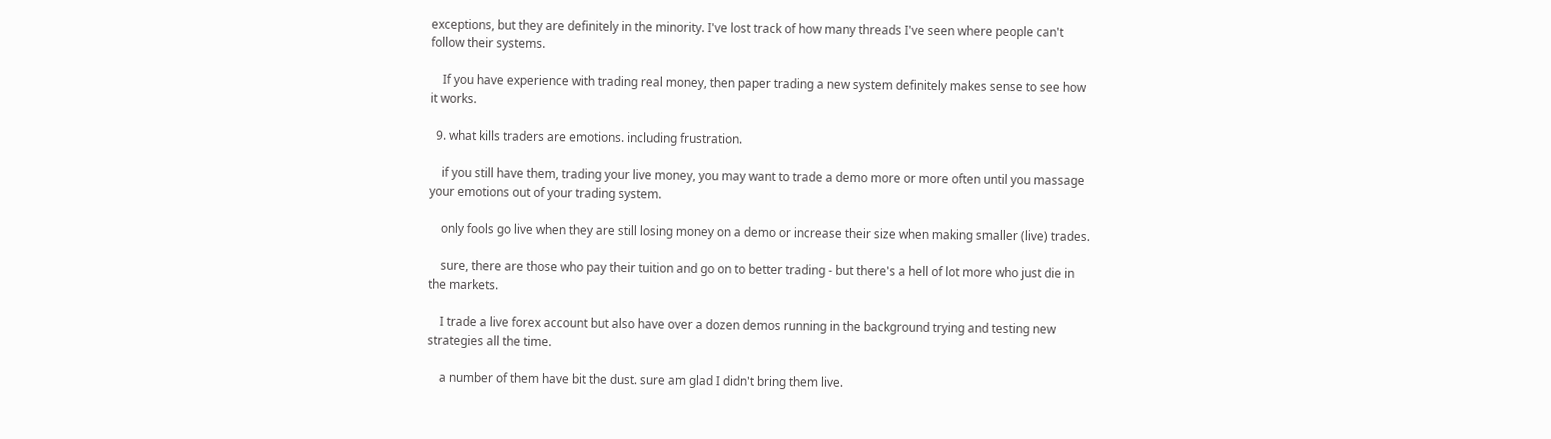exceptions, but they are definitely in the minority. I've lost track of how many threads I've seen where people can't follow their systems.

    If you have experience with trading real money, then paper trading a new system definitely makes sense to see how it works.

  9. what kills traders are emotions. including frustration.

    if you still have them, trading your live money, you may want to trade a demo more or more often until you massage your emotions out of your trading system.

    only fools go live when they are still losing money on a demo or increase their size when making smaller (live) trades.

    sure, there are those who pay their tuition and go on to better trading - but there's a hell of lot more who just die in the markets.

    I trade a live forex account but also have over a dozen demos running in the background trying and testing new strategies all the time.

    a number of them have bit the dust. sure am glad I didn't bring them live.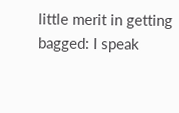little merit in getting bagged: I speak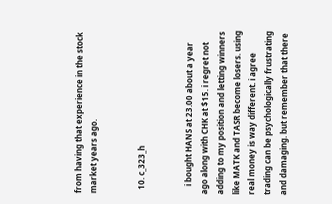from having that experience in the stock market years ago.


  10. c_323_h


    i bought HANS at 23.00 about a year ago along with CHK at $15. i regret not adding to my position and letting winners like MATK and TASR become losers. using real money is way different. i agree trading can be psychologically frustrating and damaging. but remember that there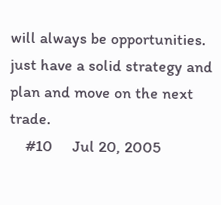will always be opportunities. just have a solid strategy and plan and move on the next trade.
    #10     Jul 20, 2005